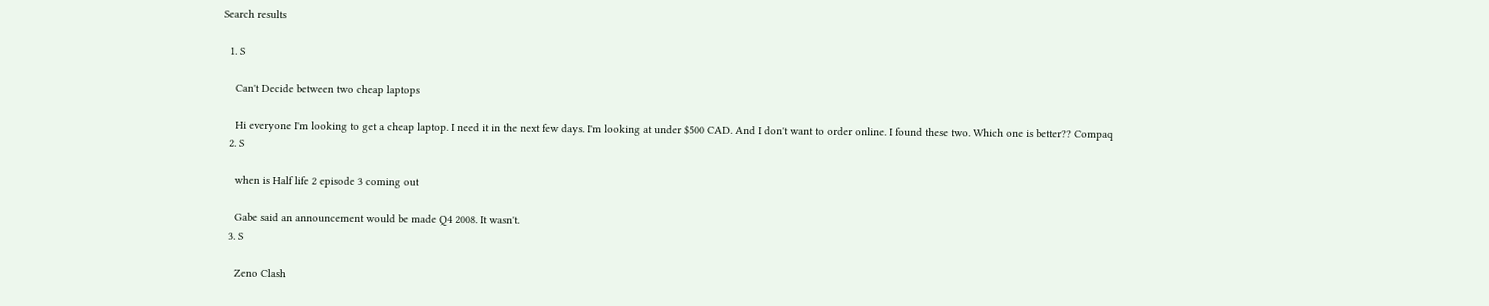Search results

  1. S

    Can't Decide between two cheap laptops

    Hi everyone I'm looking to get a cheap laptop. I need it in the next few days. I'm looking at under $500 CAD. And I don't want to order online. I found these two. Which one is better?? Compaq
  2. S

    when is Half life 2 episode 3 coming out

    Gabe said an announcement would be made Q4 2008. It wasn't.
  3. S

    Zeno Clash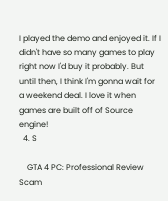I played the demo and enjoyed it. If I didn't have so many games to play right now I'd buy it probably. But until then, I think I'm gonna wait for a weekend deal. I love it when games are built off of Source engine!
  4. S

    GTA 4 PC: Professional Review Scam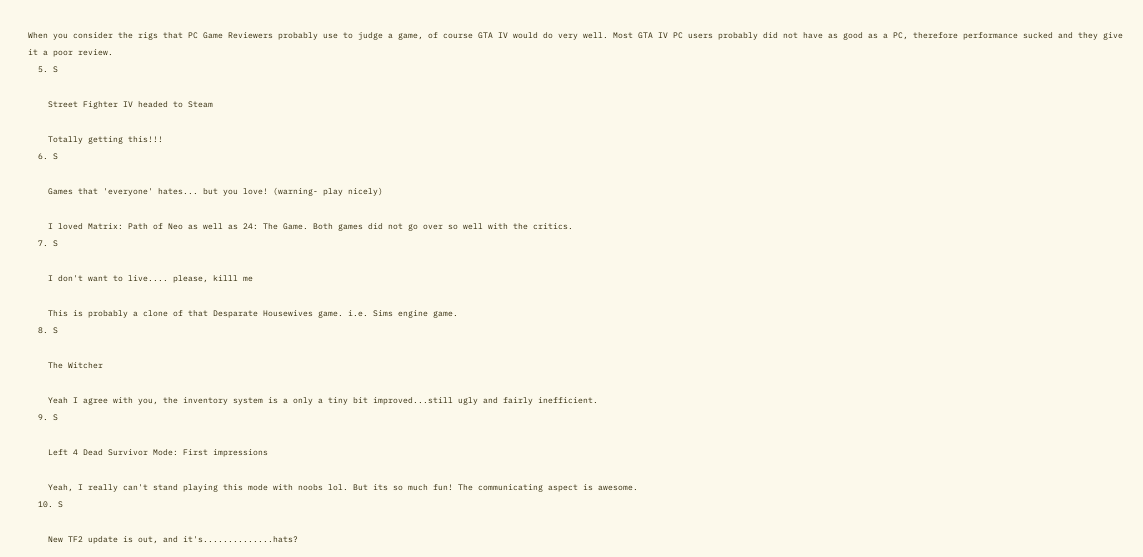When you consider the rigs that PC Game Reviewers probably use to judge a game, of course GTA IV would do very well. Most GTA IV PC users probably did not have as good as a PC, therefore performance sucked and they give it a poor review.
  5. S

    Street Fighter IV headed to Steam

    Totally getting this!!!
  6. S

    Games that 'everyone' hates... but you love! (warning- play nicely)

    I loved Matrix: Path of Neo as well as 24: The Game. Both games did not go over so well with the critics.
  7. S

    I don't want to live.... please, killl me

    This is probably a clone of that Desparate Housewives game. i.e. Sims engine game.
  8. S

    The Witcher

    Yeah I agree with you, the inventory system is a only a tiny bit improved...still ugly and fairly inefficient.
  9. S

    Left 4 Dead Survivor Mode: First impressions

    Yeah, I really can't stand playing this mode with noobs lol. But its so much fun! The communicating aspect is awesome.
  10. S

    New TF2 update is out, and it's..............hats?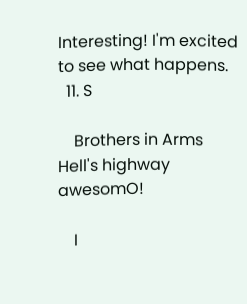Interesting! I'm excited to see what happens.
  11. S

    Brothers in Arms Hell's highway awesomO!

    I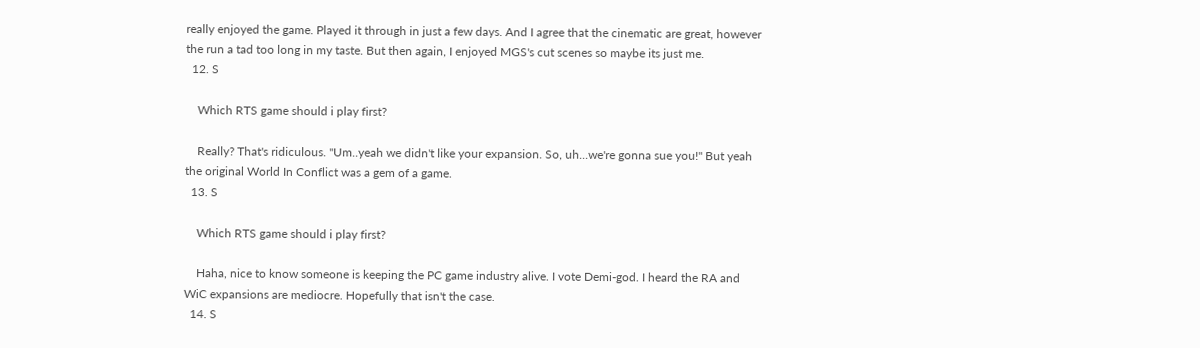really enjoyed the game. Played it through in just a few days. And I agree that the cinematic are great, however the run a tad too long in my taste. But then again, I enjoyed MGS's cut scenes so maybe its just me.
  12. S

    Which RTS game should i play first?

    Really? That's ridiculous. "Um..yeah we didn't like your expansion. So, uh...we're gonna sue you!" But yeah the original World In Conflict was a gem of a game.
  13. S

    Which RTS game should i play first?

    Haha, nice to know someone is keeping the PC game industry alive. I vote Demi-god. I heard the RA and WiC expansions are mediocre. Hopefully that isn't the case.
  14. S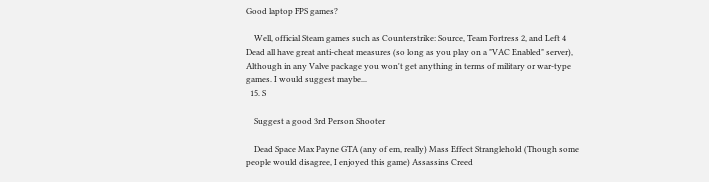Good laptop FPS games?

    Well, official Steam games such as Counterstrike: Source, Team Fortress 2, and Left 4 Dead all have great anti-cheat measures (so long as you play on a "VAC Enabled" server), Although in any Valve package you won't get anything in terms of military or war-type games. I would suggest maybe...
  15. S

    Suggest a good 3rd Person Shooter

    Dead Space Max Payne GTA (any of em, really) Mass Effect Stranglehold (Though some people would disagree, I enjoyed this game) Assassins Creed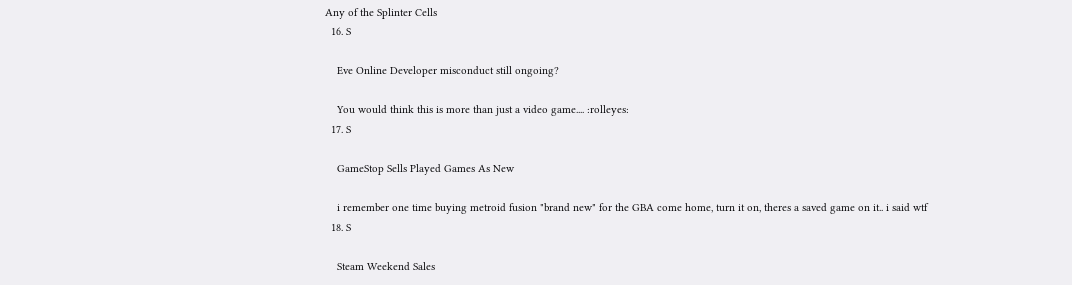Any of the Splinter Cells
  16. S

    Eve Online Developer misconduct still ongoing?

    You would think this is more than just a video game.... :rolleyes:
  17. S

    GameStop Sells Played Games As New

    i remember one time buying metroid fusion "brand new" for the GBA come home, turn it on, theres a saved game on it.. i said wtf
  18. S

    Steam Weekend Sales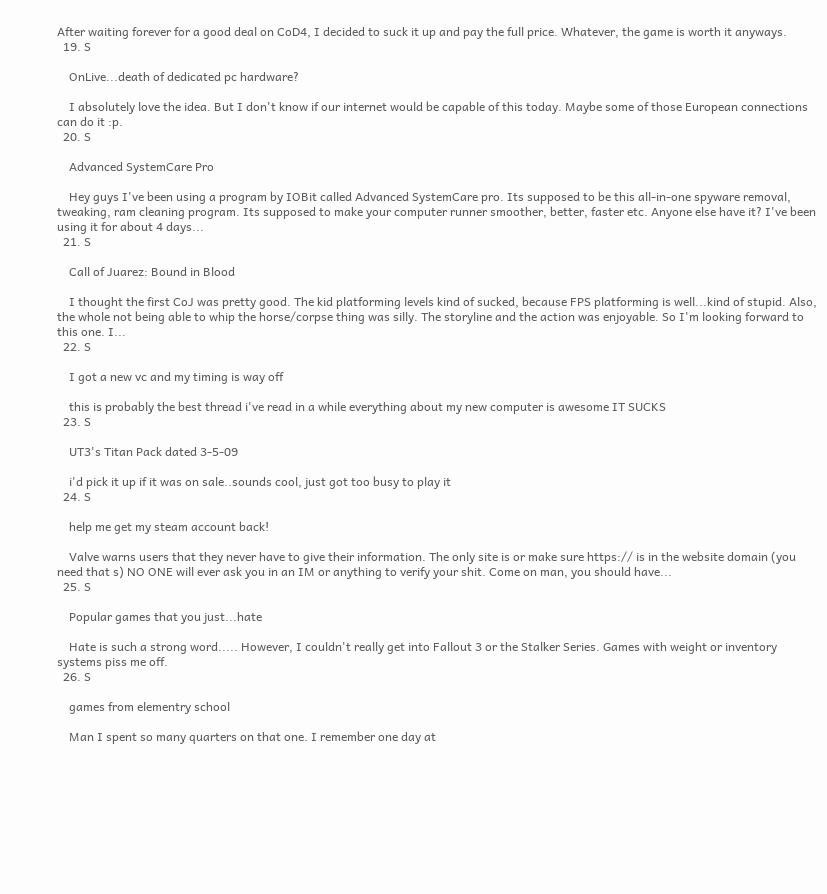After waiting forever for a good deal on CoD4, I decided to suck it up and pay the full price. Whatever, the game is worth it anyways.
  19. S

    OnLive...death of dedicated pc hardware?

    I absolutely love the idea. But I don't know if our internet would be capable of this today. Maybe some of those European connections can do it :p.
  20. S

    Advanced SystemCare Pro

    Hey guys I've been using a program by IOBit called Advanced SystemCare pro. Its supposed to be this all-in-one spyware removal, tweaking, ram cleaning program. Its supposed to make your computer runner smoother, better, faster etc. Anyone else have it? I've been using it for about 4 days...
  21. S

    Call of Juarez: Bound in Blood

    I thought the first CoJ was pretty good. The kid platforming levels kind of sucked, because FPS platforming is well...kind of stupid. Also, the whole not being able to whip the horse/corpse thing was silly. The storyline and the action was enjoyable. So I'm looking forward to this one. I...
  22. S

    I got a new vc and my timing is way off

    this is probably the best thread i've read in a while everything about my new computer is awesome IT SUCKS
  23. S

    UT3's Titan Pack dated 3-5-09

    i'd pick it up if it was on sale..sounds cool, just got too busy to play it
  24. S

    help me get my steam account back!

    Valve warns users that they never have to give their information. The only site is or make sure https:// is in the website domain (you need that s) NO ONE will ever ask you in an IM or anything to verify your shit. Come on man, you should have...
  25. S

    Popular games that you just...hate

    Hate is such a strong word..... However, I couldn't really get into Fallout 3 or the Stalker Series. Games with weight or inventory systems piss me off.
  26. S

    games from elementry school

    Man I spent so many quarters on that one. I remember one day at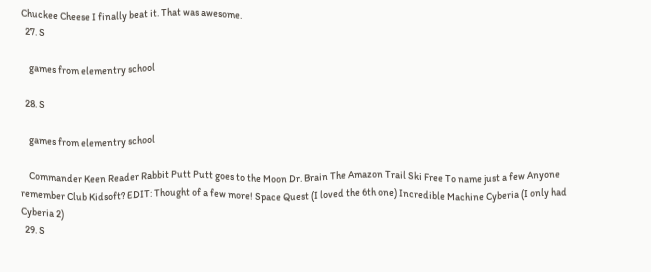Chuckee Cheese I finally beat it. That was awesome.
  27. S

    games from elementry school

  28. S

    games from elementry school

    Commander Keen Reader Rabbit Putt Putt goes to the Moon Dr. Brain The Amazon Trail Ski Free To name just a few Anyone remember Club Kidsoft? EDIT: Thought of a few more! Space Quest (I loved the 6th one) Incredible Machine Cyberia (I only had Cyberia 2)
  29. S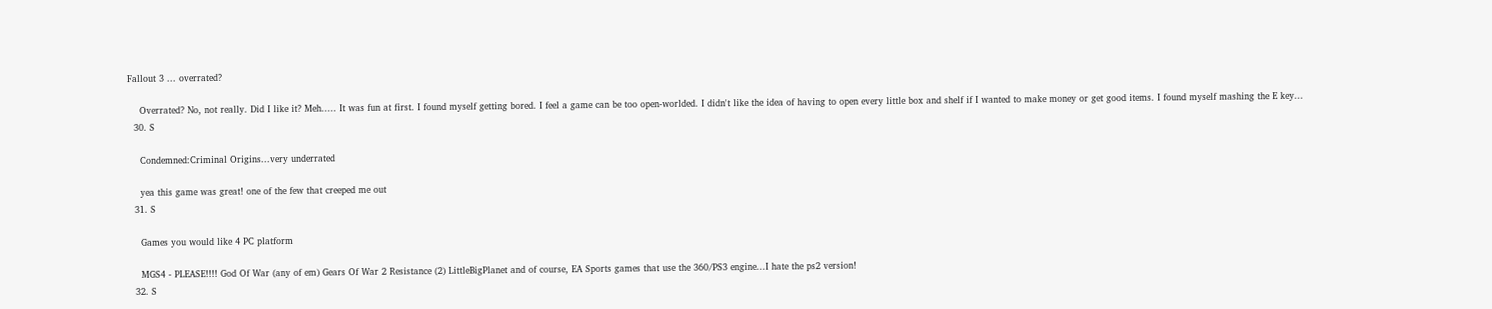Fallout 3 ... overrated?

    Overrated? No, not really. Did I like it? Meh..... It was fun at first. I found myself getting bored. I feel a game can be too open-worlded. I didn't like the idea of having to open every little box and shelf if I wanted to make money or get good items. I found myself mashing the E key...
  30. S

    Condemned:Criminal Origins...very underrated

    yea this game was great! one of the few that creeped me out
  31. S

    Games you would like 4 PC platform

    MGS4 - PLEASE!!!! God Of War (any of em) Gears Of War 2 Resistance (2) LittleBigPlanet and of course, EA Sports games that use the 360/PS3 engine...I hate the ps2 version!
  32. S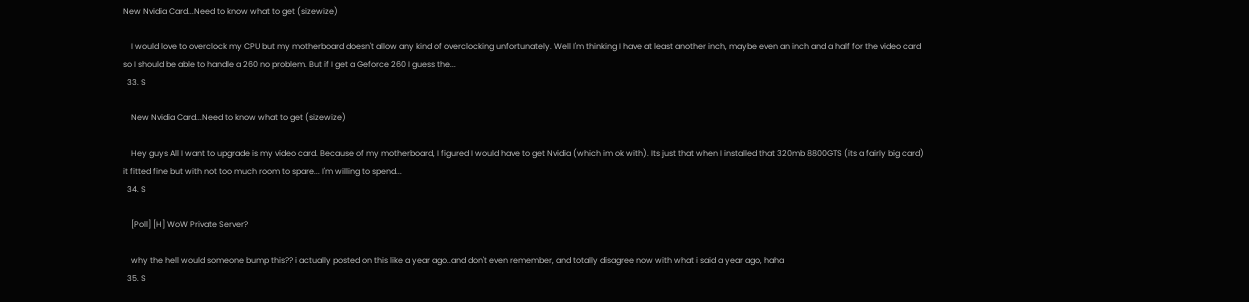New Nvidia Card...Need to know what to get (sizewize)

    I would love to overclock my CPU but my motherboard doesn't allow any kind of overclocking unfortunately. Well I'm thinking I have at least another inch, maybe even an inch and a half for the video card so I should be able to handle a 260 no problem. But if I get a Geforce 260 I guess the...
  33. S

    New Nvidia Card...Need to know what to get (sizewize)

    Hey guys All I want to upgrade is my video card. Because of my motherboard, I figured I would have to get Nvidia (which im ok with). Its just that when I installed that 320mb 8800GTS (its a fairly big card) it fitted fine but with not too much room to spare... I'm willing to spend...
  34. S

    [Poll] [H] WoW Private Server?

    why the hell would someone bump this?? i actually posted on this like a year ago..and don't even remember, and totally disagree now with what i said a year ago, haha
  35. S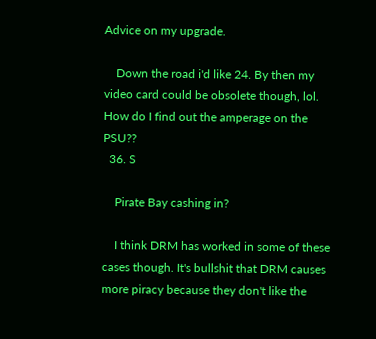Advice on my upgrade.

    Down the road i'd like 24. By then my video card could be obsolete though, lol. How do I find out the amperage on the PSU??
  36. S

    Pirate Bay cashing in?

    I think DRM has worked in some of these cases though. It's bullshit that DRM causes more piracy because they don't like the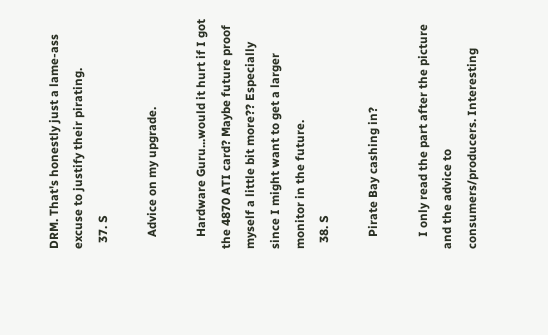DRM. That's honestly just a lame-ass excuse to justify their pirating.
  37. S

    Advice on my upgrade.

    Hardware Guru...would it hurt if I got the 4870 ATI card? Maybe future proof myself a little bit more?? Especially since I might want to get a larger monitor in the future.
  38. S

    Pirate Bay cashing in?

    I only read the part after the picture and the advice to consumers/producers. Interesting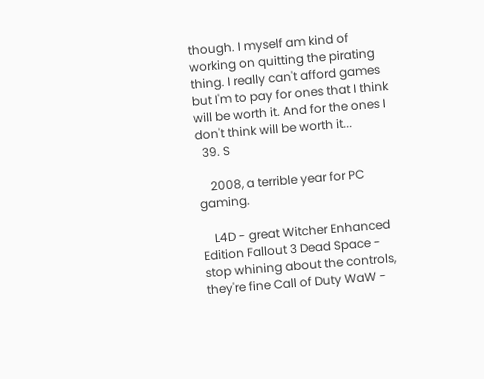though. I myself am kind of working on quitting the pirating thing. I really can't afford games but I'm to pay for ones that I think will be worth it. And for the ones I don't think will be worth it...
  39. S

    2008, a terrible year for PC gaming.

    L4D - great Witcher Enhanced Edition Fallout 3 Dead Space - stop whining about the controls, they're fine Call of Duty WaW -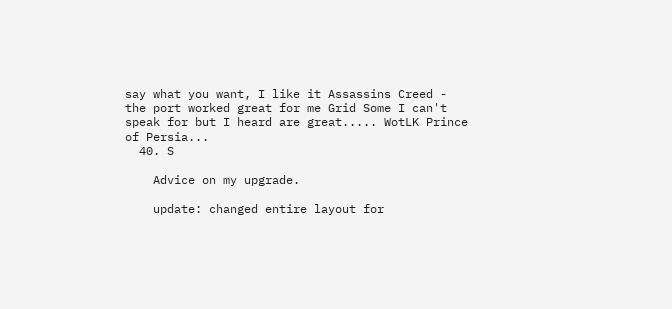say what you want, I like it Assassins Creed - the port worked great for me Grid Some I can't speak for but I heard are great..... WotLK Prince of Persia...
  40. S

    Advice on my upgrade.

    update: changed entire layout for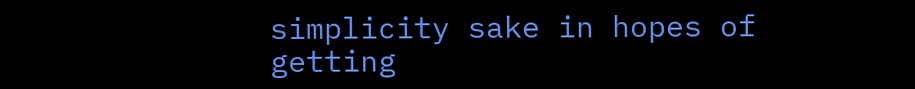simplicity sake in hopes of getting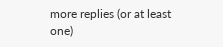more replies (or at least one)